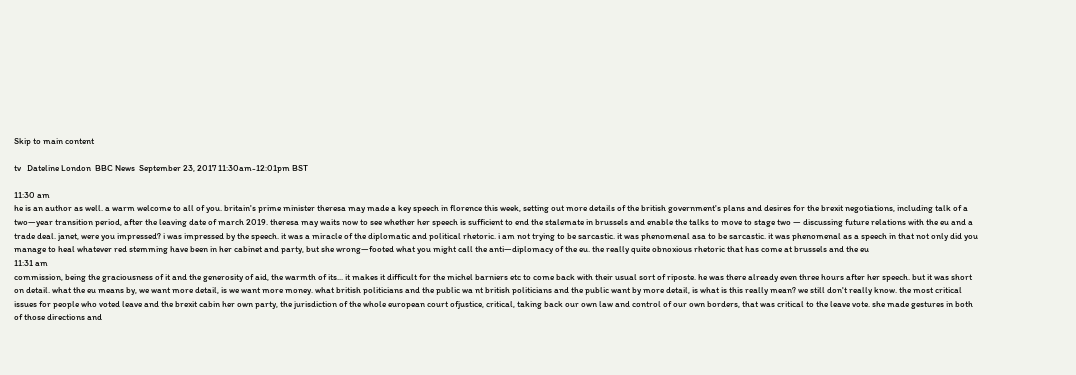Skip to main content

tv   Dateline London  BBC News  September 23, 2017 11:30am-12:01pm BST

11:30 am
he is an author as well. a warm welcome to all of you. britain's prime minister theresa may made a key speech in florence this week, setting out more details of the british government's plans and desires for the brexit negotiations, including talk of a two—year transition period, after the leaving date of march 2019. theresa may waits now to see whether her speech is sufficient to end the stalemate in brussels and enable the talks to move to stage two — discussing future relations with the eu and a trade deal. janet, were you impressed? i was impressed by the speech. it was a miracle of the diplomatic and political rhetoric. i am not trying to be sarcastic. it was phenomenal asa to be sarcastic. it was phenomenal as a speech in that not only did you manage to heal whatever red stemming have been in her cabinet and party, but she wrong—footed what you might call the anti—diplomacy of the eu. the really quite obnoxious rhetoric that has come at brussels and the eu
11:31 am
commission, being the graciousness of it and the generosity of aid, the warmth of its... it makes it difficult for the michel barniers etc to come back with their usual sort of riposte. he was there already even three hours after her speech. but it was short on detail. what the eu means by, we want more detail, is we want more money. what british politicians and the public wa nt british politicians and the public want by more detail, is what is this really mean? we still don't really know. the most critical issues for people who voted leave and the brexit cabin her own party, the jurisdiction of the whole european court ofjustice, critical, taking back our own law and control of our own borders, that was critical to the leave vote. she made gestures in both of those directions and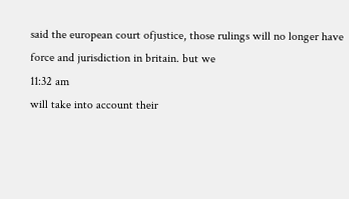said the european court ofjustice, those rulings will no longer have force and jurisdiction in britain. but we
11:32 am
will take into account their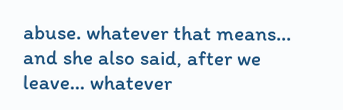abuse. whatever that means... and she also said, after we leave... whatever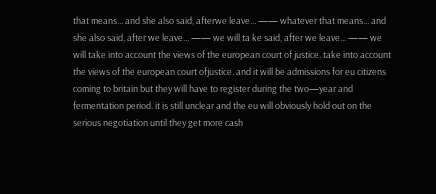that means... and she also said, afterwe leave... —— whatever that means... and she also said, after we leave... —— we will ta ke said, after we leave... —— we will take into account the views of the european court of justice. take into account the views of the european court ofjustice. and it will be admissions for eu citizens coming to britain but they will have to register during the two—year and fermentation period. it is still unclear and the eu will obviously hold out on the serious negotiation until they get more cash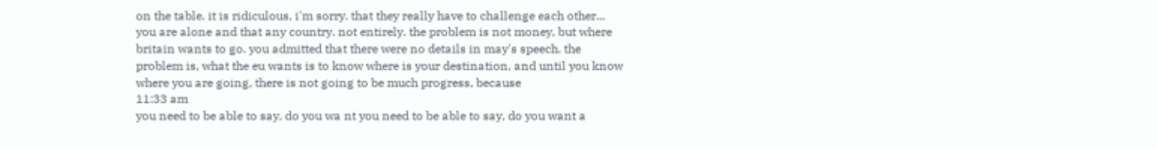on the table. it is ridiculous, i'm sorry. that they really have to challenge each other... you are alone and that any country. not entirely. the problem is not money, but where britain wants to go. you admitted that there were no details in may's speech. the problem is, what the eu wants is to know where is your destination, and until you know where you are going, there is not going to be much progress, because
11:33 am
you need to be able to say, do you wa nt you need to be able to say, do you want a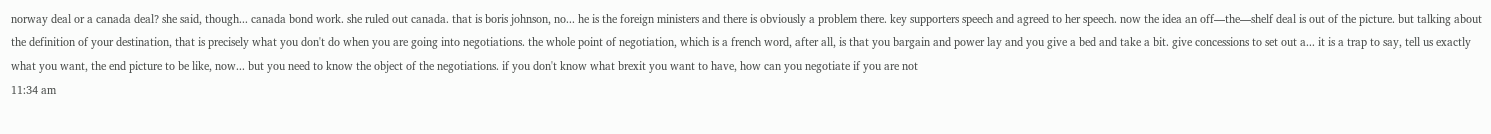norway deal or a canada deal? she said, though... canada bond work. she ruled out canada. that is boris johnson, no... he is the foreign ministers and there is obviously a problem there. key supporters speech and agreed to her speech. now the idea an off—the—shelf deal is out of the picture. but talking about the definition of your destination, that is precisely what you don't do when you are going into negotiations. the whole point of negotiation, which is a french word, after all, is that you bargain and power lay and you give a bed and take a bit. give concessions to set out a... it is a trap to say, tell us exactly what you want, the end picture to be like, now... but you need to know the object of the negotiations. if you don't know what brexit you want to have, how can you negotiate if you are not
11:34 am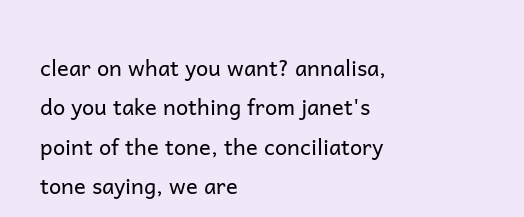clear on what you want? annalisa, do you take nothing from janet's point of the tone, the conciliatory tone saying, we are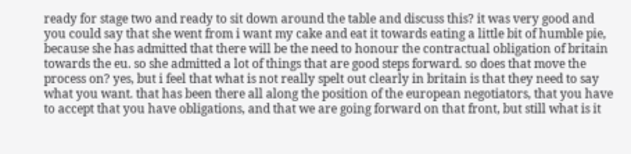ready for stage two and ready to sit down around the table and discuss this? it was very good and you could say that she went from i want my cake and eat it towards eating a little bit of humble pie, because she has admitted that there will be the need to honour the contractual obligation of britain towards the eu. so she admitted a lot of things that are good steps forward. so does that move the process on? yes, but i feel that what is not really spelt out clearly in britain is that they need to say what you want. that has been there all along the position of the european negotiators, that you have to accept that you have obligations, and that we are going forward on that front, but still what is it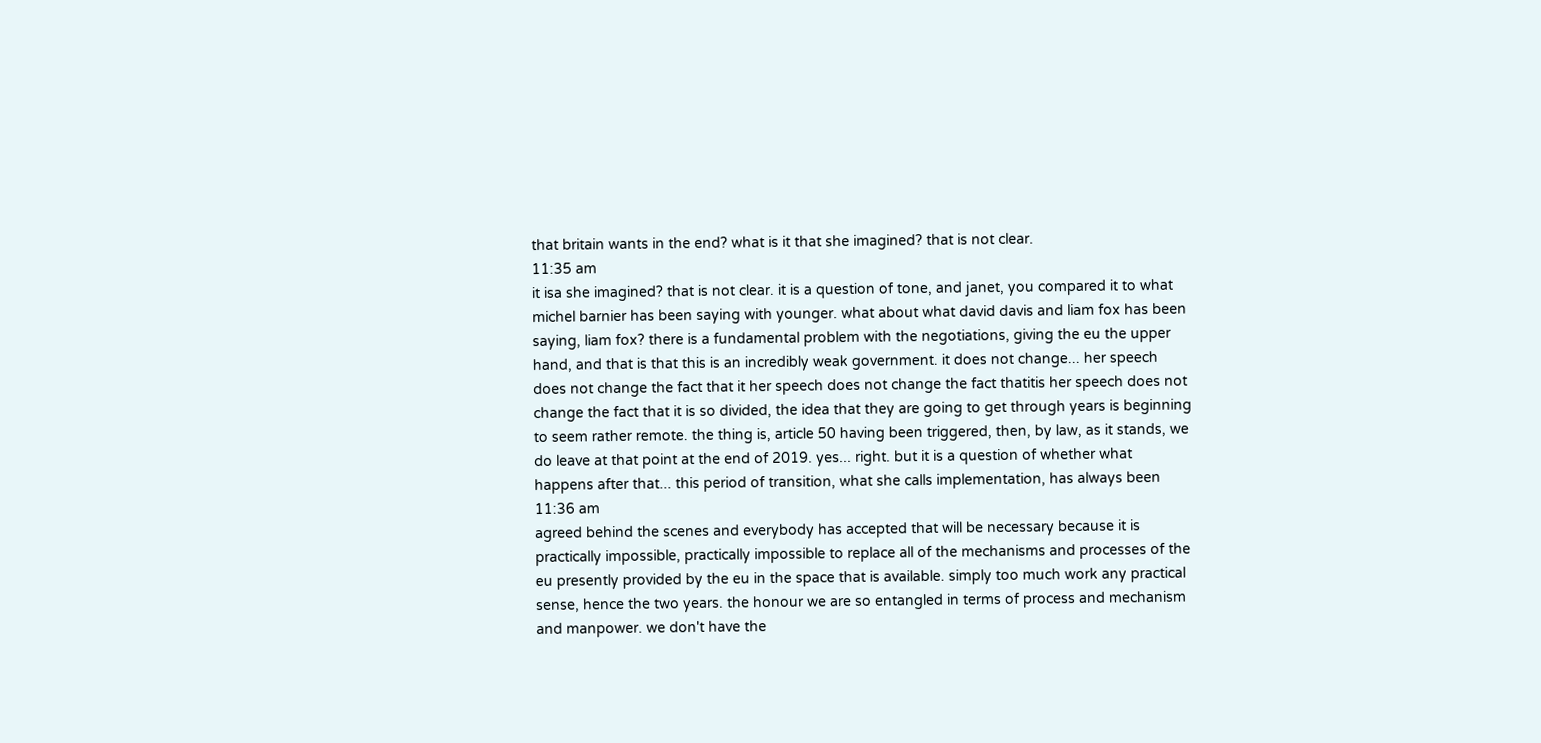that britain wants in the end? what is it that she imagined? that is not clear.
11:35 am
it isa she imagined? that is not clear. it is a question of tone, and janet, you compared it to what michel barnier has been saying with younger. what about what david davis and liam fox has been saying, liam fox? there is a fundamental problem with the negotiations, giving the eu the upper hand, and that is that this is an incredibly weak government. it does not change... her speech does not change the fact that it her speech does not change the fact thatitis her speech does not change the fact that it is so divided, the idea that they are going to get through years is beginning to seem rather remote. the thing is, article 50 having been triggered, then, by law, as it stands, we do leave at that point at the end of 2019. yes... right. but it is a question of whether what happens after that... this period of transition, what she calls implementation, has always been
11:36 am
agreed behind the scenes and everybody has accepted that will be necessary because it is practically impossible, practically impossible to replace all of the mechanisms and processes of the eu presently provided by the eu in the space that is available. simply too much work any practical sense, hence the two years. the honour we are so entangled in terms of process and mechanism and manpower. we don't have the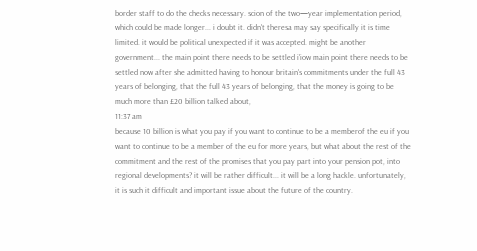border staff to do the checks necessary. scion of the two—year implementation period, which could be made longer... i doubt it. didn't theresa may say specifically it is time limited. it would be political unexpected if it was accepted. might be another government... the main point there needs to be settled i'iow main point there needs to be settled now after she admitted having to honour britain's commitments under the full 43 years of belonging, that the full 43 years of belonging, that the money is going to be much more than £20 billion talked about,
11:37 am
because 10 billion is what you pay if you want to continue to be a memberof the eu if you want to continue to be a member of the eu for more years, but what about the rest of the commitment and the rest of the promises that you pay part into your pension pot, into regional developments? it will be rather difficult... it will be a long hackle. unfortunately, it is such it difficult and important issue about the future of the country.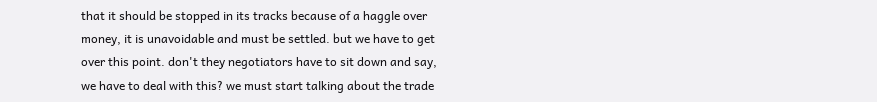that it should be stopped in its tracks because of a haggle over money, it is unavoidable and must be settled. but we have to get over this point. don't they negotiators have to sit down and say, we have to deal with this? we must start talking about the trade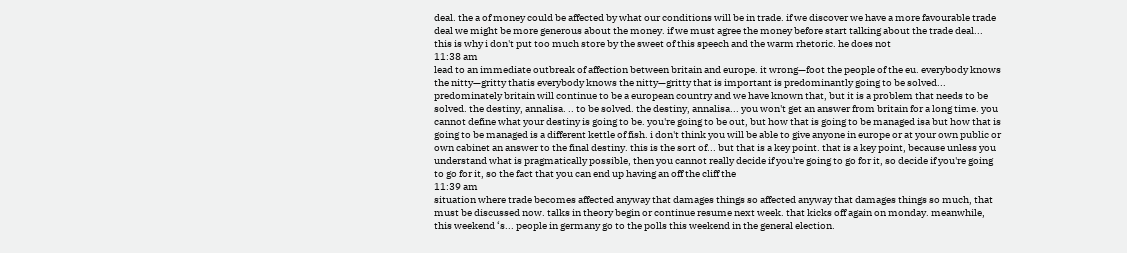deal. the a of money could be affected by what our conditions will be in trade. if we discover we have a more favourable trade deal we might be more generous about the money. if we must agree the money before start talking about the trade deal... this is why i don't put too much store by the sweet of this speech and the warm rhetoric. he does not
11:38 am
lead to an immediate outbreak of affection between britain and europe. it wrong—foot the people of the eu. everybody knows the nitty—gritty thatis everybody knows the nitty—gritty that is important is predominantly going to be solved... predominately britain will continue to be a european country and we have known that, but it is a problem that needs to be solved. the destiny, annalisa. .. to be solved. the destiny, annalisa... you won't get an answer from britain for a long time. you cannot define what your destiny is going to be. you're going to be out, but how that is going to be managed isa but how that is going to be managed is a different kettle of fish. i don't think you will be able to give anyone in europe or at your own public or own cabinet an answer to the final destiny. this is the sort of... but that is a key point. that is a key point, because unless you understand what is pragmatically possible, then you cannot really decide if you're going to go for it, so decide if you're going to go for it, so the fact that you can end up having an off the cliff the
11:39 am
situation where trade becomes affected anyway that damages things so affected anyway that damages things so much, that must be discussed now. talks in theory begin or continue resume next week. that kicks off again on monday. meanwhile, this weekend ‘s... people in germany go to the polls this weekend in the general election.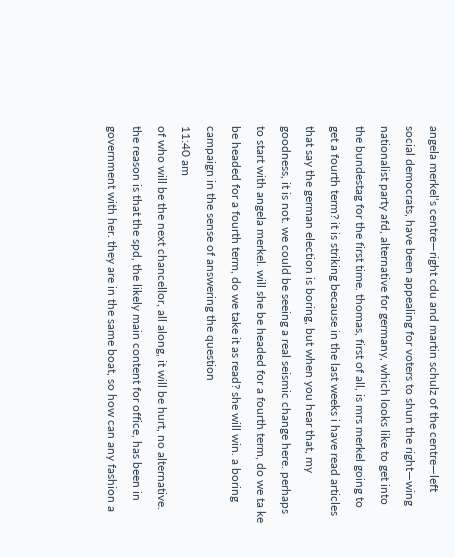angela merkel‘s centre—right cdu and martin schulz of the centre—left social democrats, have been appealing for voters to shun the right—wing nationalist party afd, alternative for germany, which looks like to get into the bundestag for the first time. thomas, first of all, is mrs merkel going to get a fourth term? it is striking because in the last weeks i have read articles that say the german election is boring, but when you hear that, my goodness, it is not. we could be seeing a real seismic change here. perhaps to start with angela merkel. will she be headed for a fourth term, do we ta ke be headed for a fourth term, do we take it as read? she will win. a boring campaign in the sense of answering the question
11:40 am
of who will be the next chancellor, all along, it will be hurt, no alternative. the reason is that the spd, the likely main content for office, has been in government with her. they are in the same boat, so how can any fashion a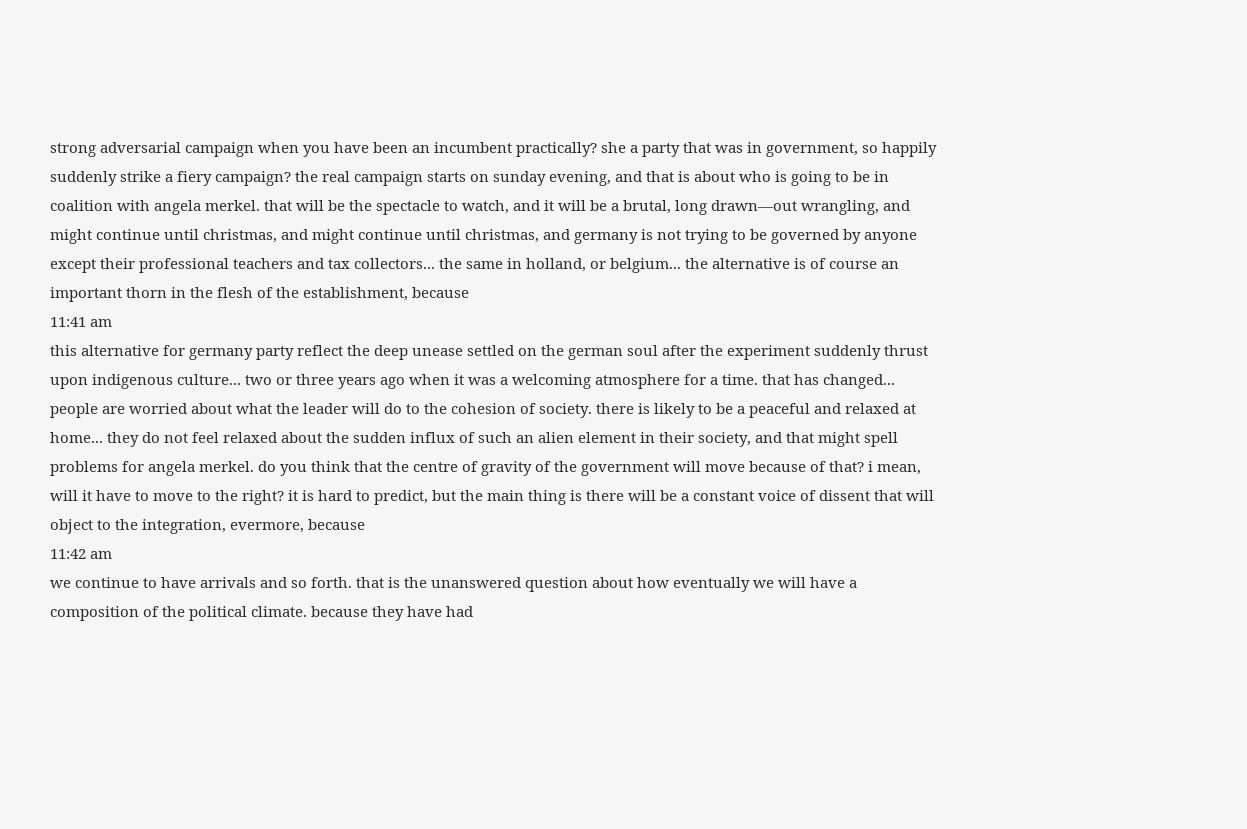strong adversarial campaign when you have been an incumbent practically? she a party that was in government, so happily suddenly strike a fiery campaign? the real campaign starts on sunday evening, and that is about who is going to be in coalition with angela merkel. that will be the spectacle to watch, and it will be a brutal, long drawn—out wrangling, and might continue until christmas, and might continue until christmas, and germany is not trying to be governed by anyone except their professional teachers and tax collectors... the same in holland, or belgium... the alternative is of course an important thorn in the flesh of the establishment, because
11:41 am
this alternative for germany party reflect the deep unease settled on the german soul after the experiment suddenly thrust upon indigenous culture... two or three years ago when it was a welcoming atmosphere for a time. that has changed... people are worried about what the leader will do to the cohesion of society. there is likely to be a peaceful and relaxed at home... they do not feel relaxed about the sudden influx of such an alien element in their society, and that might spell problems for angela merkel. do you think that the centre of gravity of the government will move because of that? i mean, will it have to move to the right? it is hard to predict, but the main thing is there will be a constant voice of dissent that will object to the integration, evermore, because
11:42 am
we continue to have arrivals and so forth. that is the unanswered question about how eventually we will have a composition of the political climate. because they have had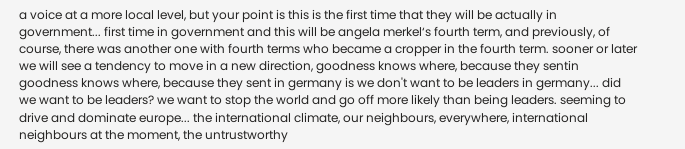a voice at a more local level, but your point is this is the first time that they will be actually in government... first time in government and this will be angela merkel‘s fourth term, and previously, of course, there was another one with fourth terms who became a cropper in the fourth term. sooner or later we will see a tendency to move in a new direction, goodness knows where, because they sentin goodness knows where, because they sent in germany is we don't want to be leaders in germany... did we want to be leaders? we want to stop the world and go off more likely than being leaders. seeming to drive and dominate europe... the international climate, our neighbours, everywhere, international neighbours at the moment, the untrustworthy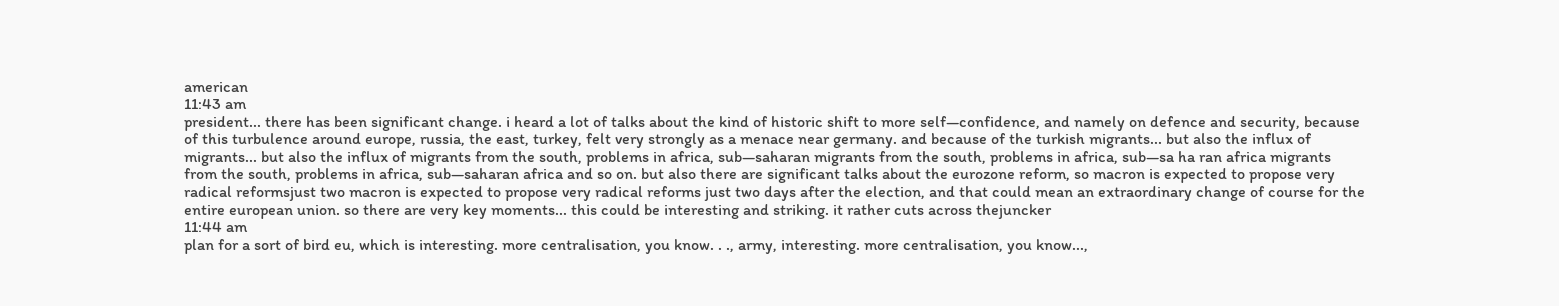american
11:43 am
president... there has been significant change. i heard a lot of talks about the kind of historic shift to more self—confidence, and namely on defence and security, because of this turbulence around europe, russia, the east, turkey, felt very strongly as a menace near germany. and because of the turkish migrants... but also the influx of migrants... but also the influx of migrants from the south, problems in africa, sub—saharan migrants from the south, problems in africa, sub—sa ha ran africa migrants from the south, problems in africa, sub—saharan africa and so on. but also there are significant talks about the eurozone reform, so macron is expected to propose very radical reformsjust two macron is expected to propose very radical reforms just two days after the election, and that could mean an extraordinary change of course for the entire european union. so there are very key moments... this could be interesting and striking. it rather cuts across thejuncker
11:44 am
plan for a sort of bird eu, which is interesting. more centralisation, you know. . ., army, interesting. more centralisation, you know...,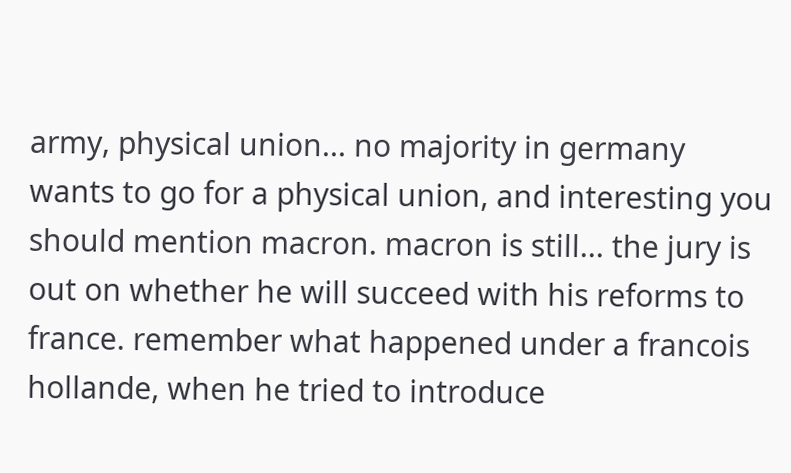army, physical union... no majority in germany wants to go for a physical union, and interesting you should mention macron. macron is still... the jury is out on whether he will succeed with his reforms to france. remember what happened under a francois hollande, when he tried to introduce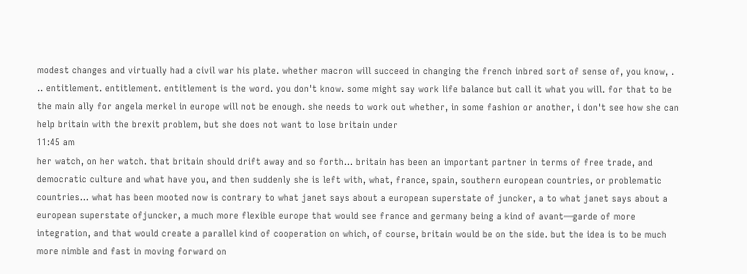modest changes and virtually had a civil war his plate. whether macron will succeed in changing the french inbred sort of sense of, you know, . .. entitlement. entitlement. entitlement is the word. you don't know. some might say work life balance but call it what you will. for that to be the main ally for angela merkel in europe will not be enough. she needs to work out whether, in some fashion or another, i don't see how she can help britain with the brexit problem, but she does not want to lose britain under
11:45 am
her watch, on her watch. that britain should drift away and so forth... britain has been an important partner in terms of free trade, and democratic culture and what have you, and then suddenly she is left with, what, france, spain, southern european countries, or problematic countries... what has been mooted now is contrary to what janet says about a european superstate of juncker, a to what janet says about a european superstate ofjuncker, a much more flexible europe that would see france and germany being a kind of avant—garde of more integration, and that would create a parallel kind of cooperation on which, of course, britain would be on the side. but the idea is to be much more nimble and fast in moving forward on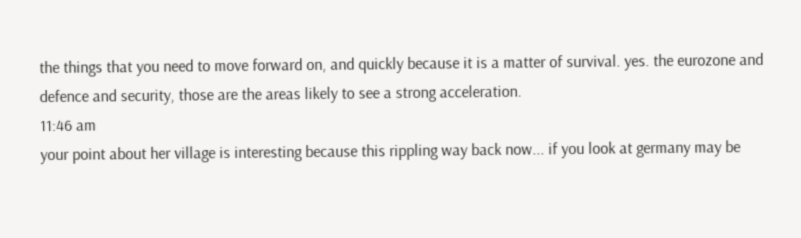the things that you need to move forward on, and quickly because it is a matter of survival. yes. the eurozone and defence and security, those are the areas likely to see a strong acceleration.
11:46 am
your point about her village is interesting because this rippling way back now... if you look at germany may be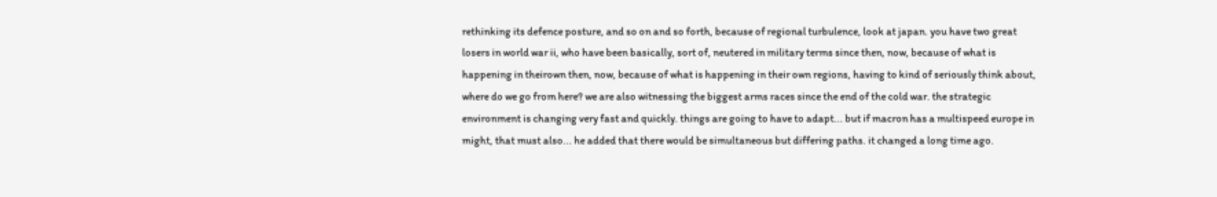rethinking its defence posture, and so on and so forth, because of regional turbulence, look at japan. you have two great losers in world war ii, who have been basically, sort of, neutered in military terms since then, now, because of what is happening in theirown then, now, because of what is happening in their own regions, having to kind of seriously think about, where do we go from here? we are also witnessing the biggest arms races since the end of the cold war. the strategic environment is changing very fast and quickly. things are going to have to adapt... but if macron has a multispeed europe in might, that must also... he added that there would be simultaneous but differing paths. it changed a long time ago.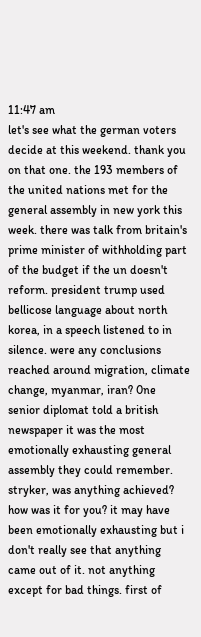11:47 am
let's see what the german voters decide at this weekend. thank you on that one. the 193 members of the united nations met for the general assembly in new york this week. there was talk from britain's prime minister of withholding part of the budget if the un doesn't reform. president trump used bellicose language about north korea, in a speech listened to in silence. were any conclusions reached around migration, climate change, myanmar, iran? 0ne senior diplomat told a british newspaper it was the most emotionally exhausting general assembly they could remember. stryker, was anything achieved? how was it for you? it may have been emotionally exhausting but i don't really see that anything came out of it. not anything except for bad things. first of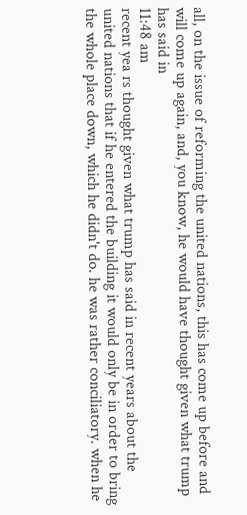all, on the issue of reforming the united nations, this has come up before and will come up again, and, you know, he would have thought given what trump has said in
11:48 am
recent yea rs thought given what trump has said in recent years about the united nations that if he entered the building it would only be in order to bring the whole place down, which he didn't do. he was rather conciliatory. when he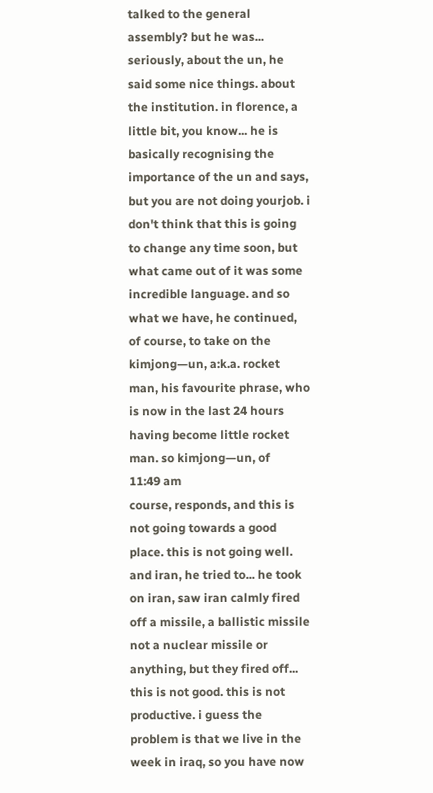talked to the general assembly? but he was... seriously, about the un, he said some nice things. about the institution. in florence, a little bit, you know... he is basically recognising the importance of the un and says, but you are not doing yourjob. i don't think that this is going to change any time soon, but what came out of it was some incredible language. and so what we have, he continued, of course, to take on the kimjong—un, a:k.a. rocket man, his favourite phrase, who is now in the last 24 hours having become little rocket man. so kimjong—un, of
11:49 am
course, responds, and this is not going towards a good place. this is not going well. and iran, he tried to... he took on iran, saw iran calmly fired off a missile, a ballistic missile not a nuclear missile or anything, but they fired off... this is not good. this is not productive. i guess the problem is that we live in the week in iraq, so you have now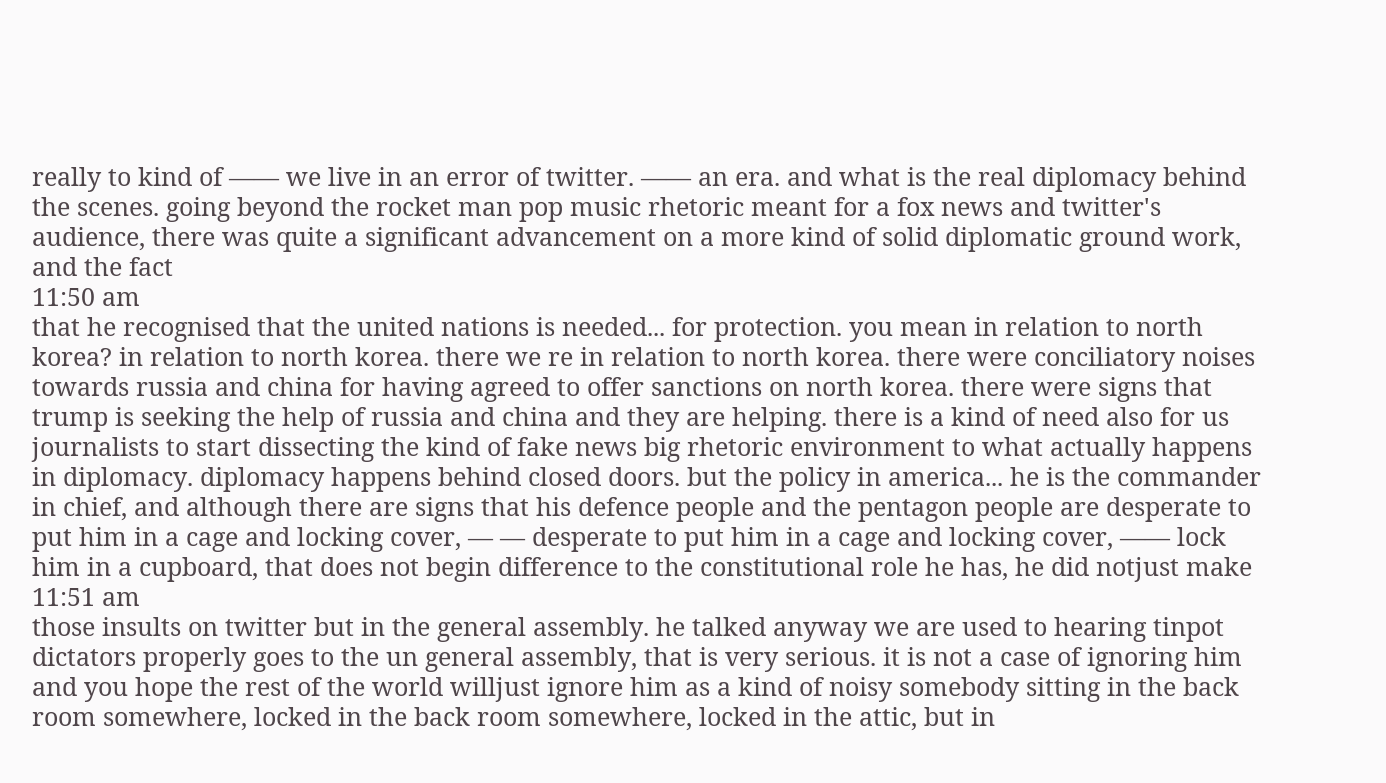really to kind of —— we live in an error of twitter. —— an era. and what is the real diplomacy behind the scenes. going beyond the rocket man pop music rhetoric meant for a fox news and twitter's audience, there was quite a significant advancement on a more kind of solid diplomatic ground work, and the fact
11:50 am
that he recognised that the united nations is needed... for protection. you mean in relation to north korea? in relation to north korea. there we re in relation to north korea. there were conciliatory noises towards russia and china for having agreed to offer sanctions on north korea. there were signs that trump is seeking the help of russia and china and they are helping. there is a kind of need also for us journalists to start dissecting the kind of fake news big rhetoric environment to what actually happens in diplomacy. diplomacy happens behind closed doors. but the policy in america... he is the commander in chief, and although there are signs that his defence people and the pentagon people are desperate to put him in a cage and locking cover, — — desperate to put him in a cage and locking cover, —— lock him in a cupboard, that does not begin difference to the constitutional role he has, he did notjust make
11:51 am
those insults on twitter but in the general assembly. he talked anyway we are used to hearing tinpot dictators properly goes to the un general assembly, that is very serious. it is not a case of ignoring him and you hope the rest of the world willjust ignore him as a kind of noisy somebody sitting in the back room somewhere, locked in the back room somewhere, locked in the attic, but in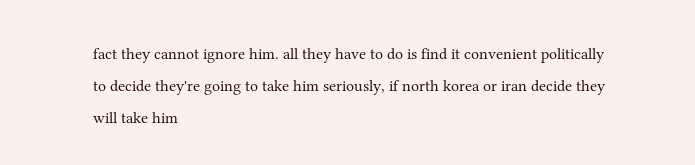fact they cannot ignore him. all they have to do is find it convenient politically to decide they're going to take him seriously, if north korea or iran decide they will take him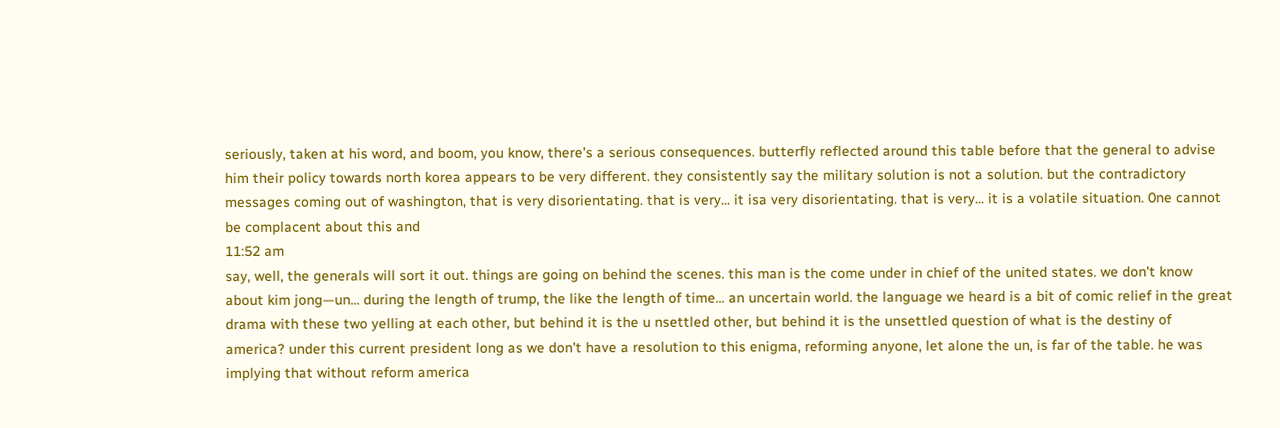seriously, taken at his word, and boom, you know, there's a serious consequences. butterfly reflected around this table before that the general to advise him their policy towards north korea appears to be very different. they consistently say the military solution is not a solution. but the contradictory messages coming out of washington, that is very disorientating. that is very... it isa very disorientating. that is very... it is a volatile situation. 0ne cannot be complacent about this and
11:52 am
say, well, the generals will sort it out. things are going on behind the scenes. this man is the come under in chief of the united states. we don't know about kim jong—un... during the length of trump, the like the length of time... an uncertain world. the language we heard is a bit of comic relief in the great drama with these two yelling at each other, but behind it is the u nsettled other, but behind it is the unsettled question of what is the destiny of america? under this current president long as we don't have a resolution to this enigma, reforming anyone, let alone the un, is far of the table. he was implying that without reform america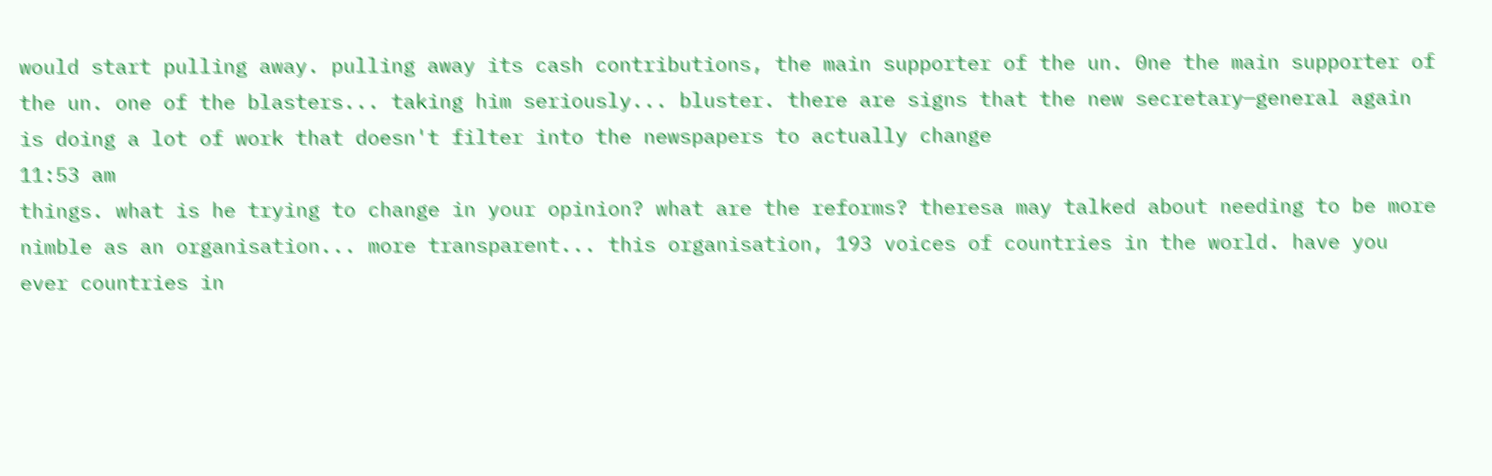would start pulling away. pulling away its cash contributions, the main supporter of the un. 0ne the main supporter of the un. one of the blasters... taking him seriously... bluster. there are signs that the new secretary—general again is doing a lot of work that doesn't filter into the newspapers to actually change
11:53 am
things. what is he trying to change in your opinion? what are the reforms? theresa may talked about needing to be more nimble as an organisation... more transparent... this organisation, 193 voices of countries in the world. have you ever countries in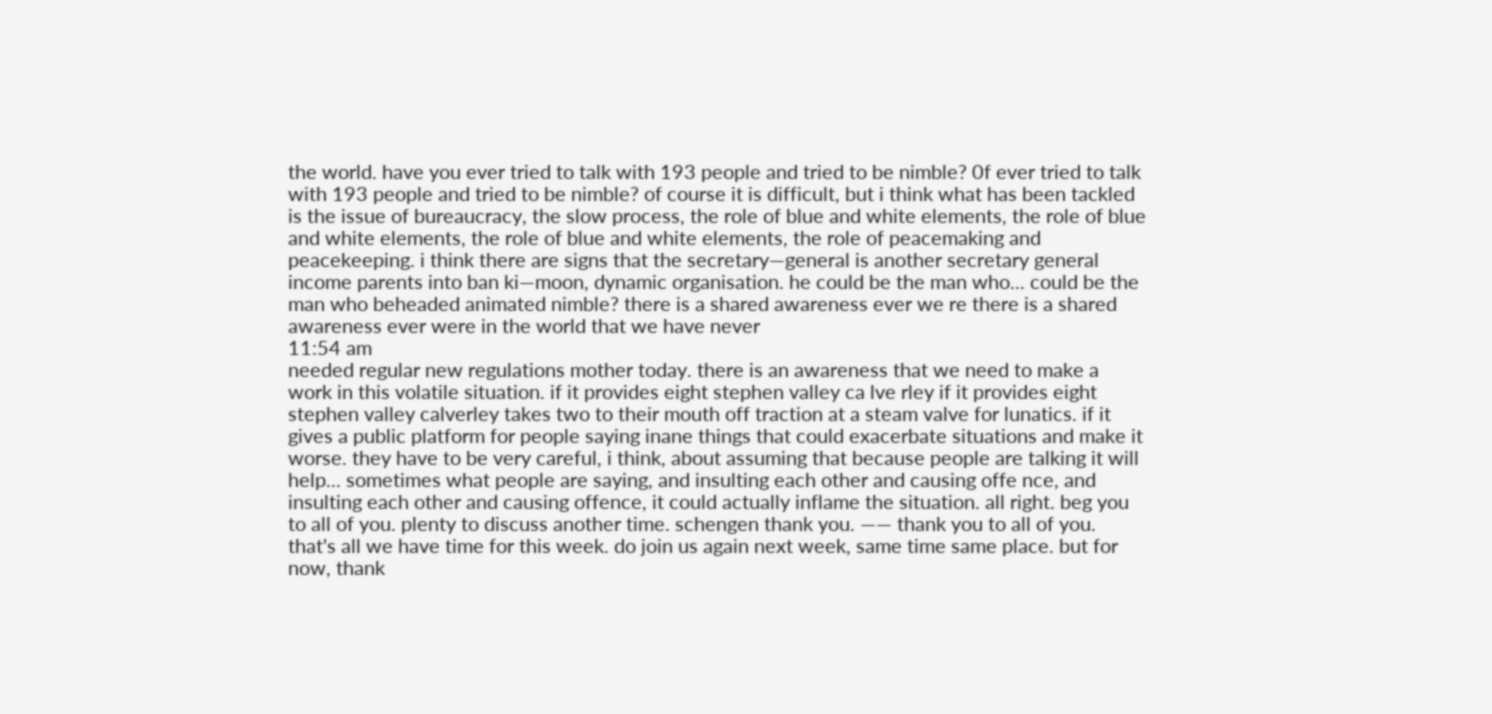the world. have you ever tried to talk with 193 people and tried to be nimble? 0f ever tried to talk with 193 people and tried to be nimble? of course it is difficult, but i think what has been tackled is the issue of bureaucracy, the slow process, the role of blue and white elements, the role of blue and white elements, the role of blue and white elements, the role of peacemaking and peacekeeping. i think there are signs that the secretary—general is another secretary general income parents into ban ki—moon, dynamic organisation. he could be the man who... could be the man who beheaded animated nimble? there is a shared awareness ever we re there is a shared awareness ever were in the world that we have never
11:54 am
needed regular new regulations mother today. there is an awareness that we need to make a work in this volatile situation. if it provides eight stephen valley ca lve rley if it provides eight stephen valley calverley takes two to their mouth off traction at a steam valve for lunatics. if it gives a public platform for people saying inane things that could exacerbate situations and make it worse. they have to be very careful, i think, about assuming that because people are talking it will help... sometimes what people are saying, and insulting each other and causing offe nce, and insulting each other and causing offence, it could actually inflame the situation. all right. beg you to all of you. plenty to discuss another time. schengen thank you. —— thank you to all of you. that's all we have time for this week. do join us again next week, same time same place. but for now, thank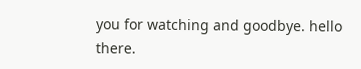you for watching and goodbye. hello there.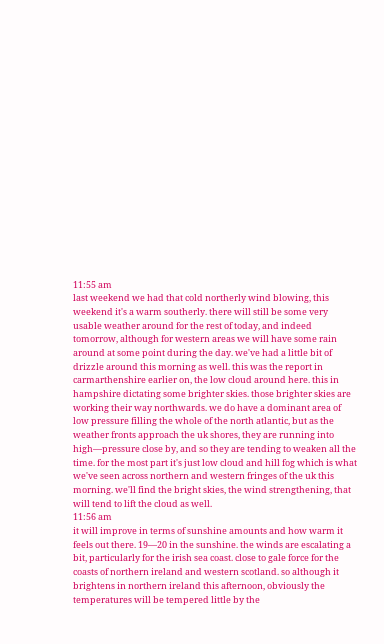11:55 am
last weekend we had that cold northerly wind blowing, this weekend it's a warm southerly. there will still be some very usable weather around for the rest of today, and indeed tomorrow, although for western areas we will have some rain around at some point during the day. we've had a little bit of drizzle around this morning as well. this was the report in carmarthenshire earlier on, the low cloud around here. this in hampshire dictating some brighter skies. those brighter skies are working their way northwards. we do have a dominant area of low pressure filling the whole of the north atlantic, but as the weather fronts approach the uk shores, they are running into high—pressure close by, and so they are tending to weaken all the time. for the most part it's just low cloud and hill fog which is what we've seen across northern and western fringes of the uk this morning. we'll find the bright skies, the wind strengthening, that will tend to lift the cloud as well.
11:56 am
it will improve in terms of sunshine amounts and how warm it feels out there. 19—20 in the sunshine. the winds are escalating a bit, particularly for the irish sea coast. close to gale force for the coasts of northern ireland and western scotland. so although it brightens in northern ireland this afternoon, obviously the temperatures will be tempered little by the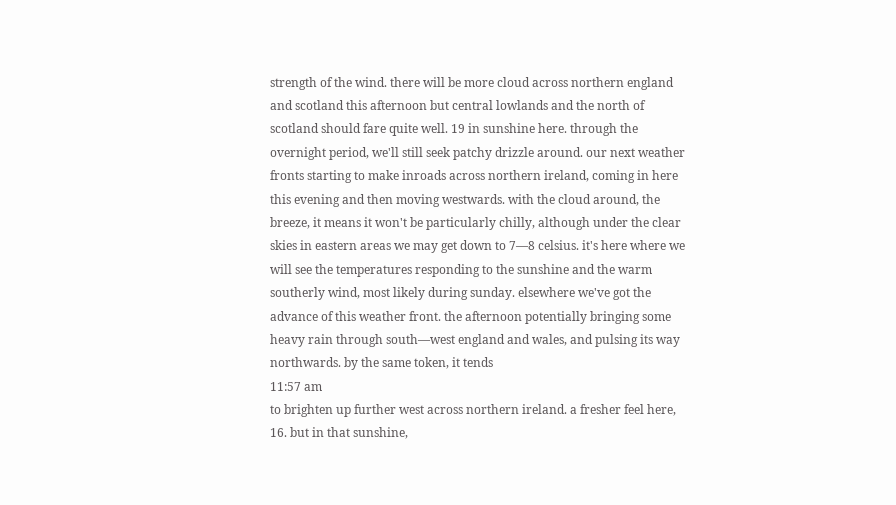strength of the wind. there will be more cloud across northern england and scotland this afternoon but central lowlands and the north of scotland should fare quite well. 19 in sunshine here. through the overnight period, we'll still seek patchy drizzle around. our next weather fronts starting to make inroads across northern ireland, coming in here this evening and then moving westwards. with the cloud around, the breeze, it means it won't be particularly chilly, although under the clear skies in eastern areas we may get down to 7—8 celsius. it's here where we will see the temperatures responding to the sunshine and the warm southerly wind, most likely during sunday. elsewhere we've got the advance of this weather front. the afternoon potentially bringing some heavy rain through south—west england and wales, and pulsing its way northwards. by the same token, it tends
11:57 am
to brighten up further west across northern ireland. a fresher feel here, 16. but in that sunshine,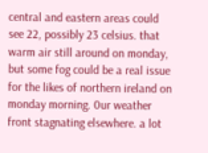central and eastern areas could see 22, possibly 23 celsius. that warm air still around on monday, but some fog could be a real issue for the likes of northern ireland on monday morning. 0ur weather front stagnating elsewhere. a lot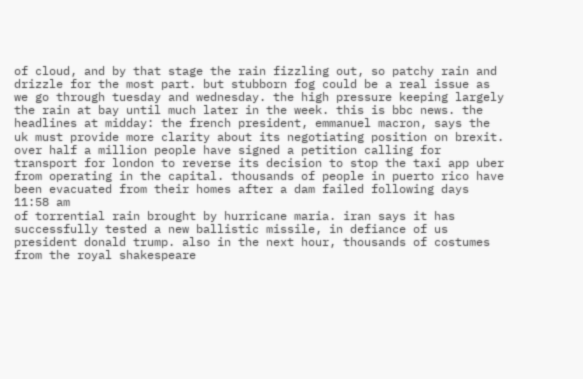of cloud, and by that stage the rain fizzling out, so patchy rain and drizzle for the most part. but stubborn fog could be a real issue as we go through tuesday and wednesday. the high pressure keeping largely the rain at bay until much later in the week. this is bbc news. the headlines at midday: the french president, emmanuel macron, says the uk must provide more clarity about its negotiating position on brexit. over half a million people have signed a petition calling for transport for london to reverse its decision to stop the taxi app uber from operating in the capital. thousands of people in puerto rico have been evacuated from their homes after a dam failed following days
11:58 am
of torrential rain brought by hurricane maria. iran says it has successfully tested a new ballistic missile, in defiance of us president donald trump. also in the next hour, thousands of costumes from the royal shakespeare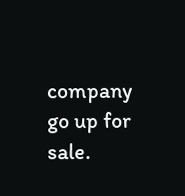company go up for sale.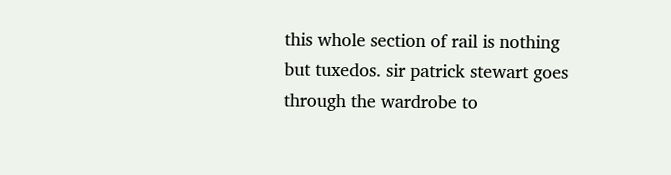this whole section of rail is nothing but tuxedos. sir patrick stewart goes through the wardrobe to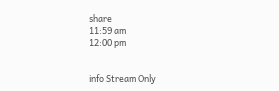share
11:59 am
12:00 pm


info Stream Only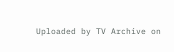Uploaded by TV Archive on